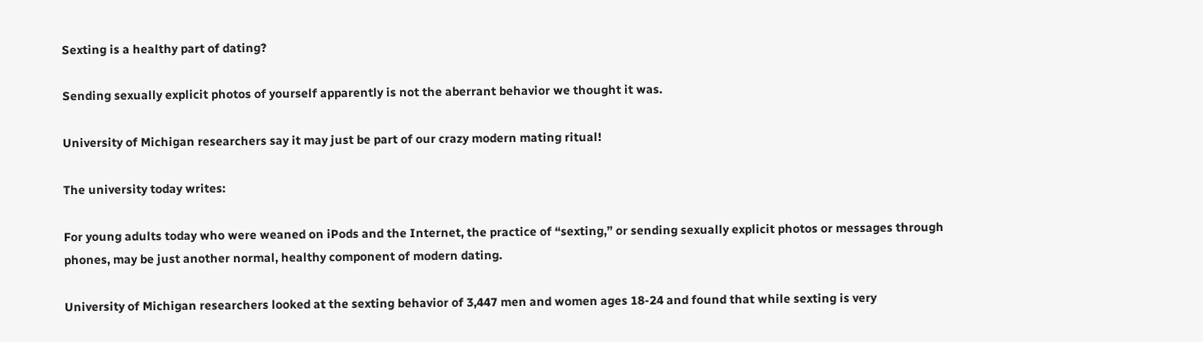Sexting is a healthy part of dating?

Sending sexually explicit photos of yourself apparently is not the aberrant behavior we thought it was.

University of Michigan researchers say it may just be part of our crazy modern mating ritual!

The university today writes:

For young adults today who were weaned on iPods and the Internet, the practice of “sexting,” or sending sexually explicit photos or messages through phones, may be just another normal, healthy component of modern dating.

University of Michigan researchers looked at the sexting behavior of 3,447 men and women ages 18-24 and found that while sexting is very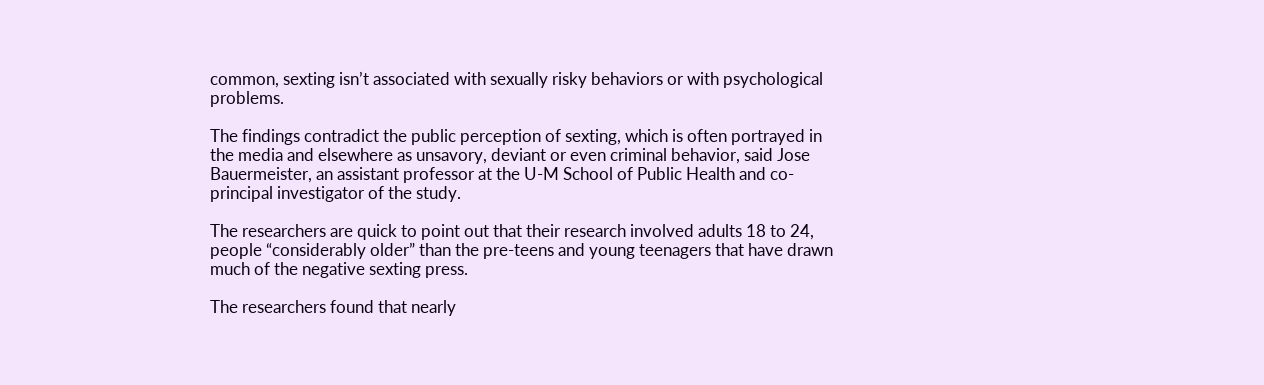common, sexting isn’t associated with sexually risky behaviors or with psychological problems.

The findings contradict the public perception of sexting, which is often portrayed in the media and elsewhere as unsavory, deviant or even criminal behavior, said Jose Bauermeister, an assistant professor at the U-M School of Public Health and co-principal investigator of the study.

The researchers are quick to point out that their research involved adults 18 to 24, people “considerably older” than the pre-teens and young teenagers that have drawn much of the negative sexting press.

The researchers found that nearly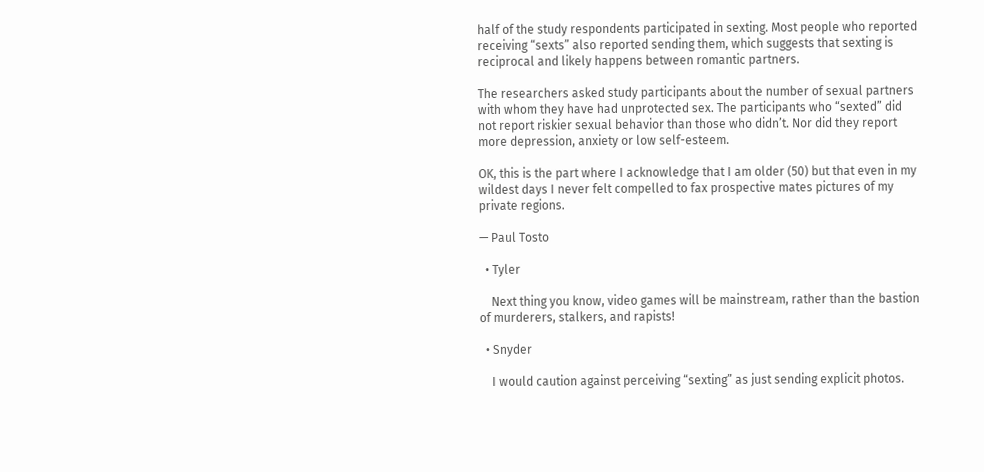half of the study respondents participated in sexting. Most people who reported receiving “sexts” also reported sending them, which suggests that sexting is reciprocal and likely happens between romantic partners.

The researchers asked study participants about the number of sexual partners with whom they have had unprotected sex. The participants who “sexted” did not report riskier sexual behavior than those who didn’t. Nor did they report more depression, anxiety or low self-esteem.

OK, this is the part where I acknowledge that I am older (50) but that even in my wildest days I never felt compelled to fax prospective mates pictures of my private regions.

— Paul Tosto

  • Tyler

    Next thing you know, video games will be mainstream, rather than the bastion of murderers, stalkers, and rapists!

  • Snyder

    I would caution against perceiving “sexting” as just sending explicit photos.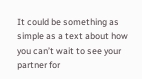It could be something as simple as a text about how you can’t wait to see your partner for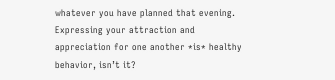whatever you have planned that evening. Expressing your attraction and appreciation for one another *is* healthy behavior, isn’t it?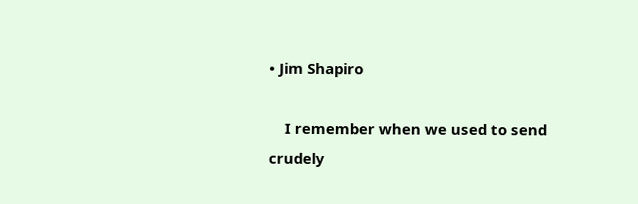• Jim Shapiro

    I remember when we used to send crudely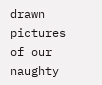drawn pictures of our naughty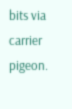bits via carrier pigeon.